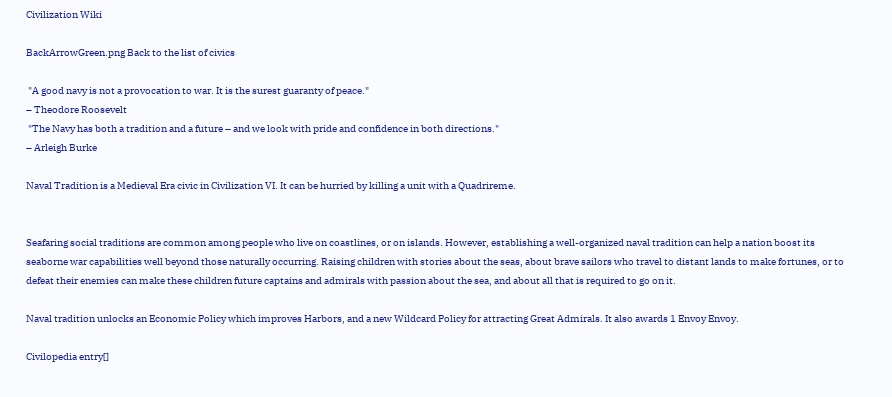Civilization Wiki

BackArrowGreen.png Back to the list of civics

 "A good navy is not a provocation to war. It is the surest guaranty of peace."
– Theodore Roosevelt
 "The Navy has both a tradition and a future – and we look with pride and confidence in both directions."
– Arleigh Burke

Naval Tradition is a Medieval Era civic in Civilization VI. It can be hurried by killing a unit with a Quadrireme.


Seafaring social traditions are common among people who live on coastlines, or on islands. However, establishing a well-organized naval tradition can help a nation boost its seaborne war capabilities well beyond those naturally occurring. Raising children with stories about the seas, about brave sailors who travel to distant lands to make fortunes, or to defeat their enemies can make these children future captains and admirals with passion about the sea, and about all that is required to go on it.

Naval tradition unlocks an Economic Policy which improves Harbors, and a new Wildcard Policy for attracting Great Admirals. It also awards 1 Envoy Envoy.

Civilopedia entry[]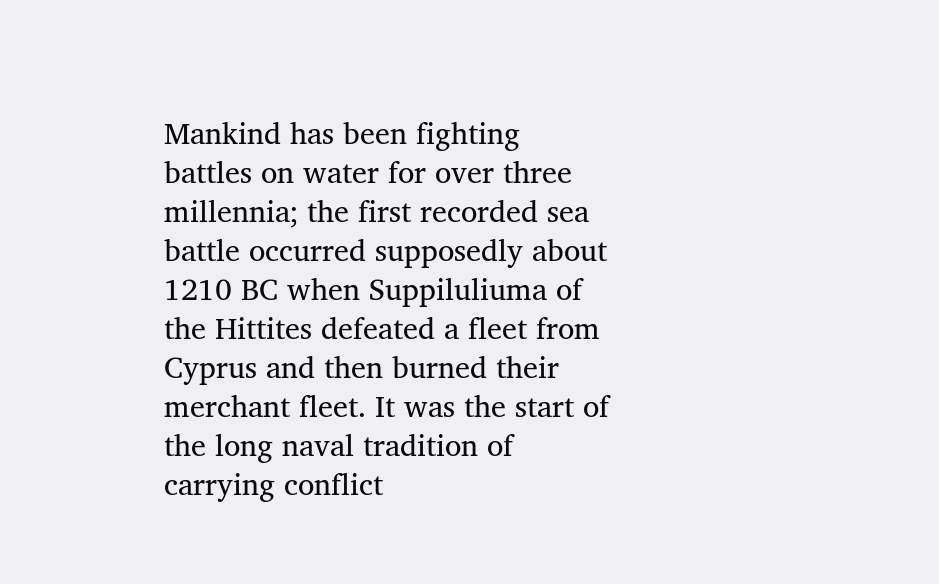Mankind has been fighting battles on water for over three millennia; the first recorded sea battle occurred supposedly about 1210 BC when Suppiluliuma of the Hittites defeated a fleet from Cyprus and then burned their merchant fleet. It was the start of the long naval tradition of carrying conflict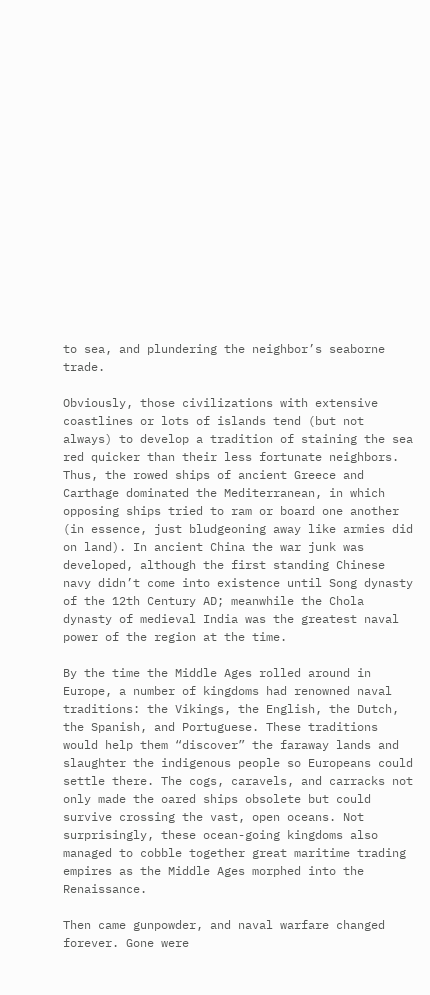to sea, and plundering the neighbor’s seaborne trade.

Obviously, those civilizations with extensive coastlines or lots of islands tend (but not always) to develop a tradition of staining the sea red quicker than their less fortunate neighbors. Thus, the rowed ships of ancient Greece and Carthage dominated the Mediterranean, in which opposing ships tried to ram or board one another (in essence, just bludgeoning away like armies did on land). In ancient China the war junk was developed, although the first standing Chinese navy didn’t come into existence until Song dynasty of the 12th Century AD; meanwhile the Chola dynasty of medieval India was the greatest naval power of the region at the time.

By the time the Middle Ages rolled around in Europe, a number of kingdoms had renowned naval traditions: the Vikings, the English, the Dutch, the Spanish, and Portuguese. These traditions would help them “discover” the faraway lands and slaughter the indigenous people so Europeans could settle there. The cogs, caravels, and carracks not only made the oared ships obsolete but could survive crossing the vast, open oceans. Not surprisingly, these ocean-going kingdoms also managed to cobble together great maritime trading empires as the Middle Ages morphed into the Renaissance.

Then came gunpowder, and naval warfare changed forever. Gone were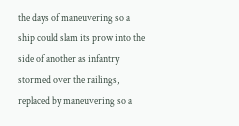the days of maneuvering so a ship could slam its prow into the side of another as infantry stormed over the railings, replaced by maneuvering so a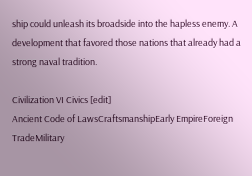ship could unleash its broadside into the hapless enemy. A development that favored those nations that already had a strong naval tradition.

Civilization VI Civics [edit]
Ancient Code of LawsCraftsmanshipEarly EmpireForeign TradeMilitary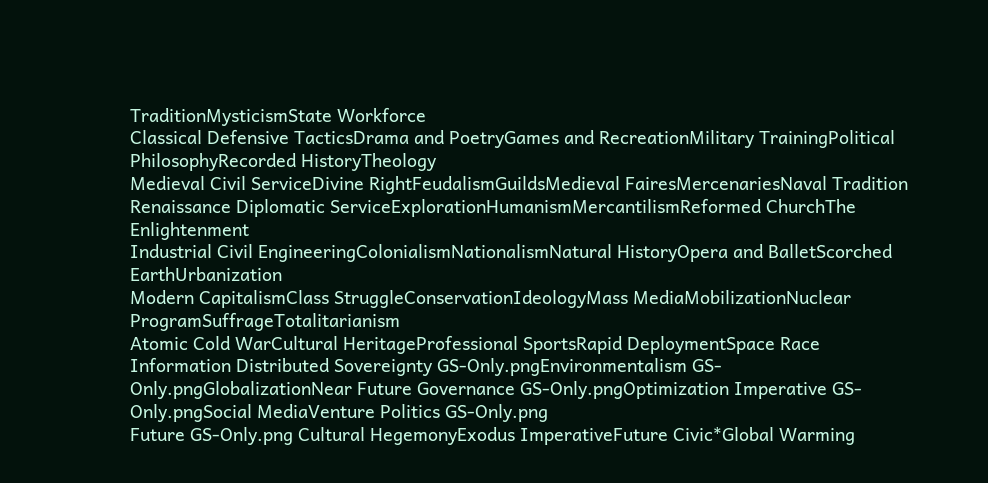TraditionMysticismState Workforce
Classical Defensive TacticsDrama and PoetryGames and RecreationMilitary TrainingPolitical PhilosophyRecorded HistoryTheology
Medieval Civil ServiceDivine RightFeudalismGuildsMedieval FairesMercenariesNaval Tradition
Renaissance Diplomatic ServiceExplorationHumanismMercantilismReformed ChurchThe Enlightenment
Industrial Civil EngineeringColonialismNationalismNatural HistoryOpera and BalletScorched EarthUrbanization
Modern CapitalismClass StruggleConservationIdeologyMass MediaMobilizationNuclear ProgramSuffrageTotalitarianism
Atomic Cold WarCultural HeritageProfessional SportsRapid DeploymentSpace Race
Information Distributed Sovereignty GS-Only.pngEnvironmentalism GS-Only.pngGlobalizationNear Future Governance GS-Only.pngOptimization Imperative GS-Only.pngSocial MediaVenture Politics GS-Only.png
Future GS-Only.png Cultural HegemonyExodus ImperativeFuture Civic*Global Warming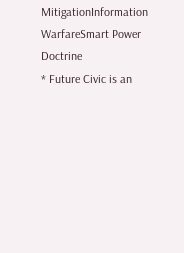MitigationInformation WarfareSmart Power Doctrine
* Future Civic is an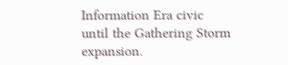Information Era civic until the Gathering Storm expansion.